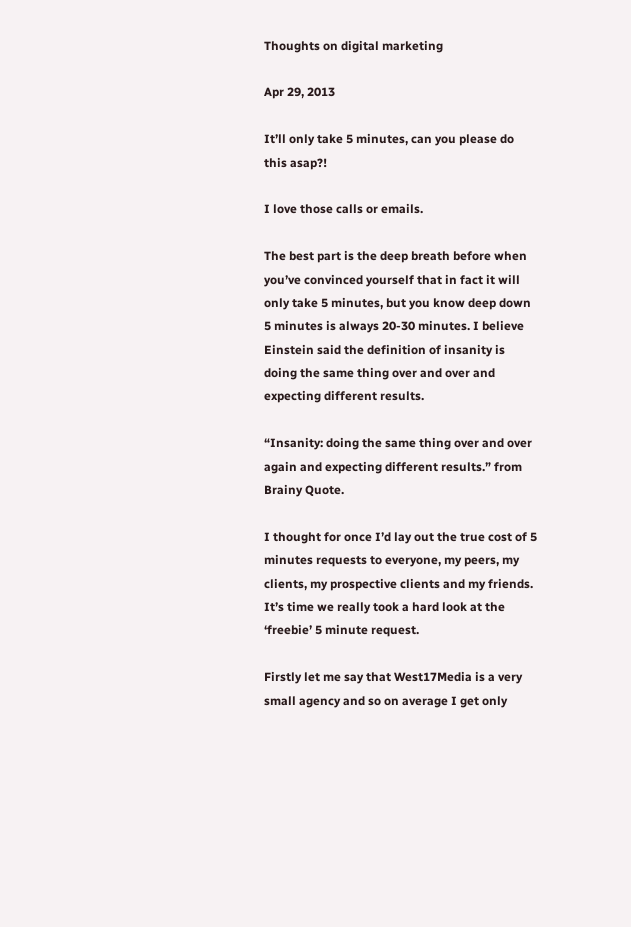Thoughts on digital marketing

Apr 29, 2013

It’ll only take 5 minutes, can you please do this asap?!

I love those calls or emails.

The best part is the deep breath before when you’ve convinced yourself that in fact it will only take 5 minutes, but you know deep down 5 minutes is always 20-30 minutes. I believe Einstein said the definition of insanity is doing the same thing over and over and expecting different results.

“Insanity: doing the same thing over and over again and expecting different results.” from Brainy Quote.

I thought for once I’d lay out the true cost of 5 minutes requests to everyone, my peers, my clients, my prospective clients and my friends. It’s time we really took a hard look at the ‘freebie’ 5 minute request.

Firstly let me say that West17Media is a very small agency and so on average I get only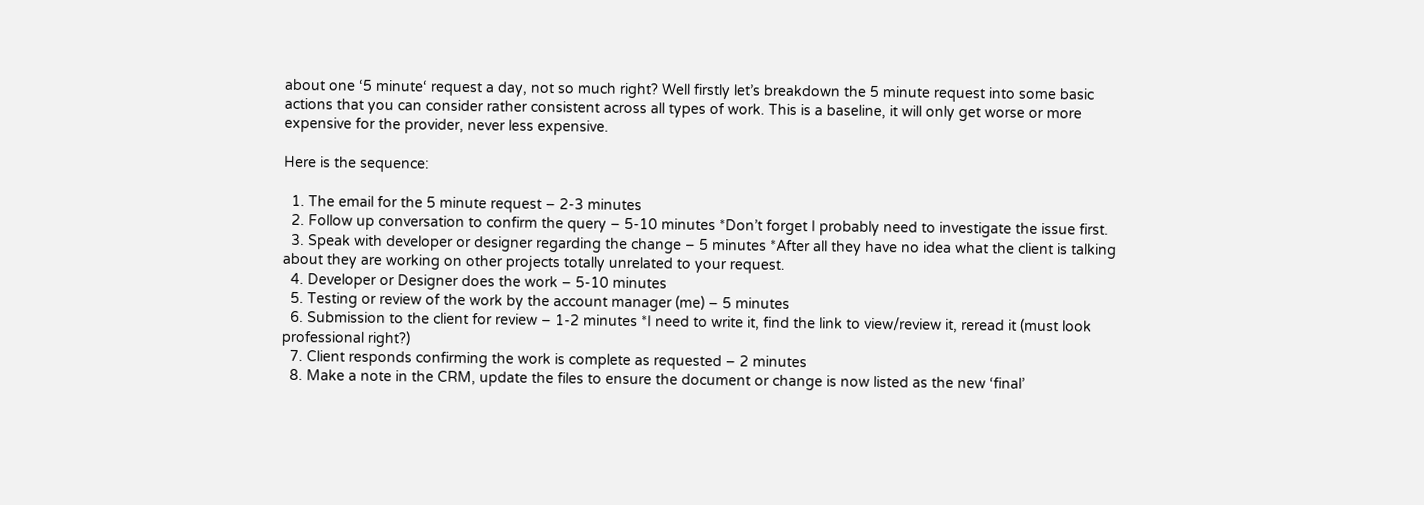about one ‘5 minute‘ request a day, not so much right? Well firstly let’s breakdown the 5 minute request into some basic actions that you can consider rather consistent across all types of work. This is a baseline, it will only get worse or more expensive for the provider, never less expensive.

Here is the sequence:

  1. The email for the 5 minute request – 2-3 minutes
  2. Follow up conversation to confirm the query – 5-10 minutes *Don’t forget I probably need to investigate the issue first.
  3. Speak with developer or designer regarding the change – 5 minutes *After all they have no idea what the client is talking about they are working on other projects totally unrelated to your request.
  4. Developer or Designer does the work – 5-10 minutes
  5. Testing or review of the work by the account manager (me) – 5 minutes
  6. Submission to the client for review – 1-2 minutes *I need to write it, find the link to view/review it, reread it (must look professional right?)
  7. Client responds confirming the work is complete as requested – 2 minutes
  8. Make a note in the CRM, update the files to ensure the document or change is now listed as the new ‘final’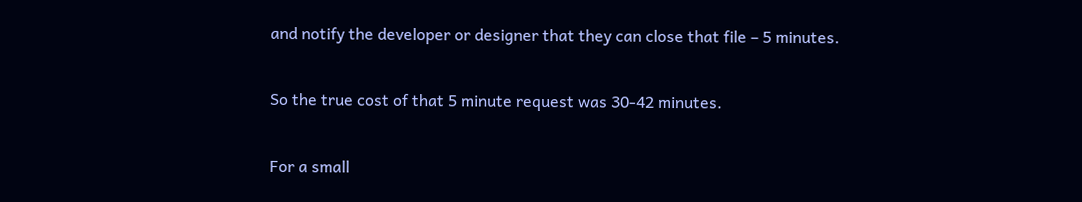and notify the developer or designer that they can close that file – 5 minutes.

So the true cost of that 5 minute request was 30-42 minutes.

For a small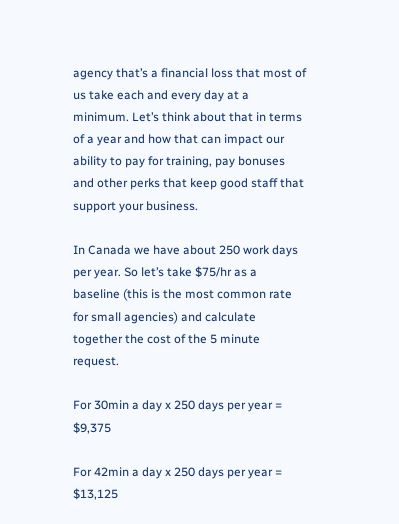agency that’s a financial loss that most of us take each and every day at a minimum. Let’s think about that in terms of a year and how that can impact our ability to pay for training, pay bonuses and other perks that keep good staff that support your business.

In Canada we have about 250 work days per year. So let’s take $75/hr as a baseline (this is the most common rate for small agencies) and calculate together the cost of the 5 minute request.

For 30min a day x 250 days per year = $9,375

For 42min a day x 250 days per year = $13,125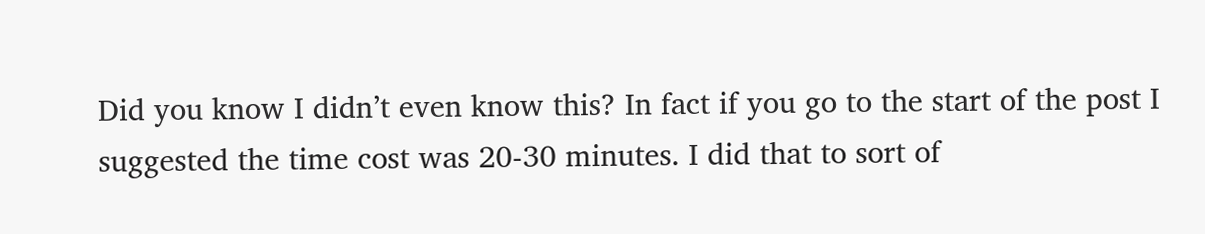Did you know I didn’t even know this? In fact if you go to the start of the post I suggested the time cost was 20-30 minutes. I did that to sort of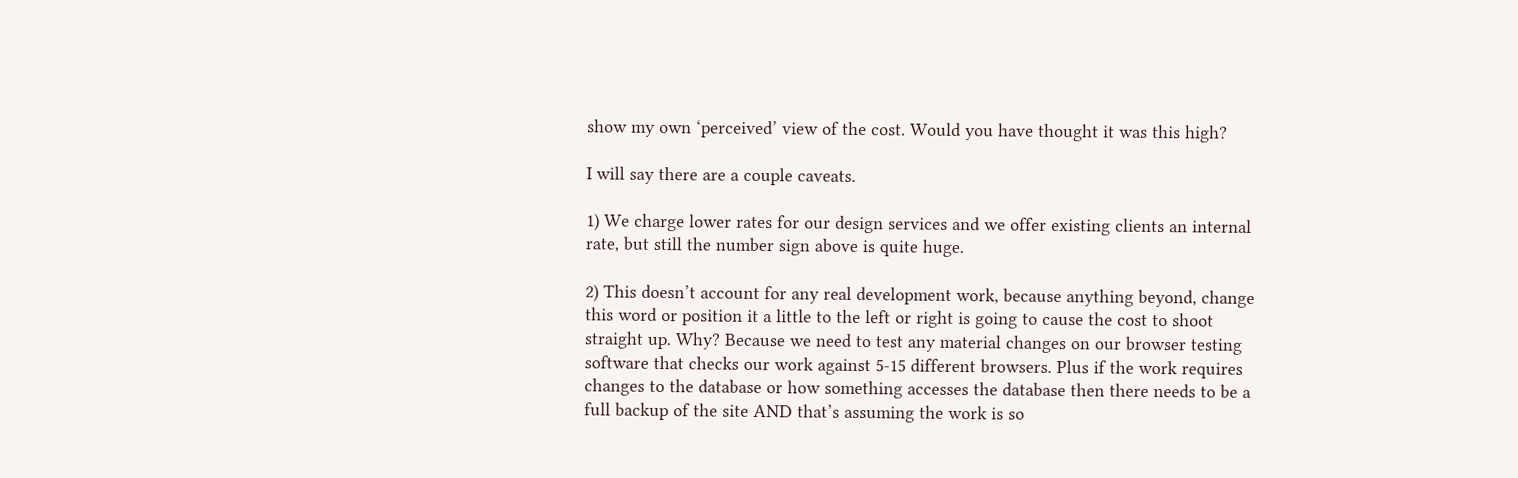show my own ‘perceived’ view of the cost. Would you have thought it was this high?

I will say there are a couple caveats.

1) We charge lower rates for our design services and we offer existing clients an internal rate, but still the number sign above is quite huge.

2) This doesn’t account for any real development work, because anything beyond, change this word or position it a little to the left or right is going to cause the cost to shoot straight up. Why? Because we need to test any material changes on our browser testing software that checks our work against 5-15 different browsers. Plus if the work requires changes to the database or how something accesses the database then there needs to be a full backup of the site AND that’s assuming the work is so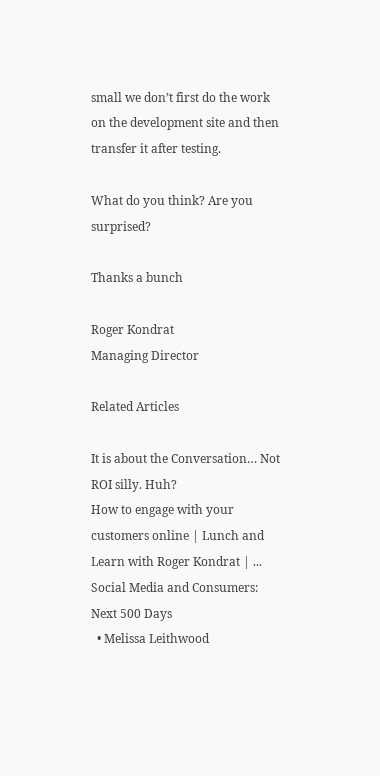small we don’t first do the work on the development site and then transfer it after testing.

What do you think? Are you surprised?

Thanks a bunch

Roger Kondrat
Managing Director

Related Articles

It is about the Conversation… Not ROI silly. Huh?
How to engage with your customers online | Lunch and Learn with Roger Kondrat | ...
Social Media and Consumers: Next 500 Days
  • Melissa Leithwood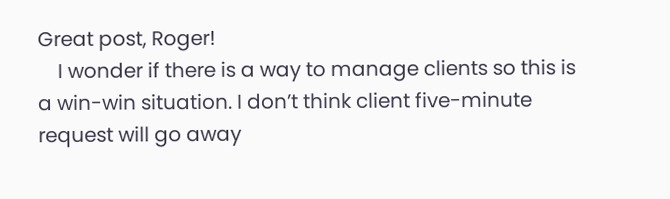Great post, Roger!
    I wonder if there is a way to manage clients so this is a win-win situation. I don’t think client five-minute request will go away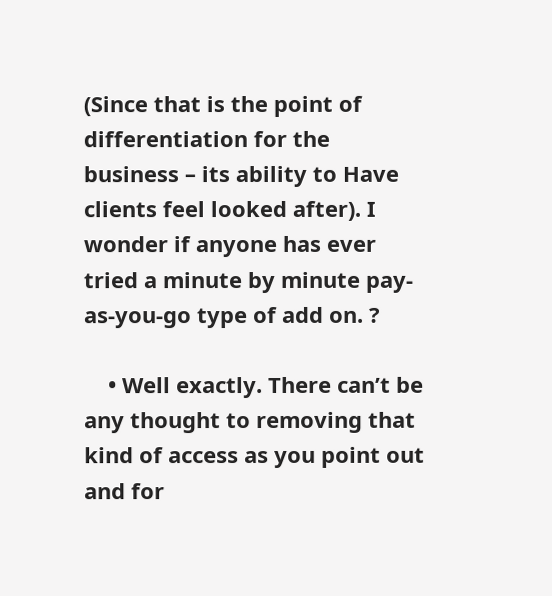(Since that is the point of differentiation for the business – its ability to Have clients feel looked after). I wonder if anyone has ever tried a minute by minute pay-as-you-go type of add on. ?

    • Well exactly. There can’t be any thought to removing that kind of access as you point out and for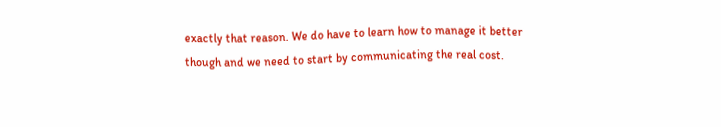exactly that reason. We do have to learn how to manage it better though and we need to start by communicating the real cost.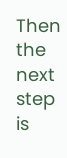Then the next step is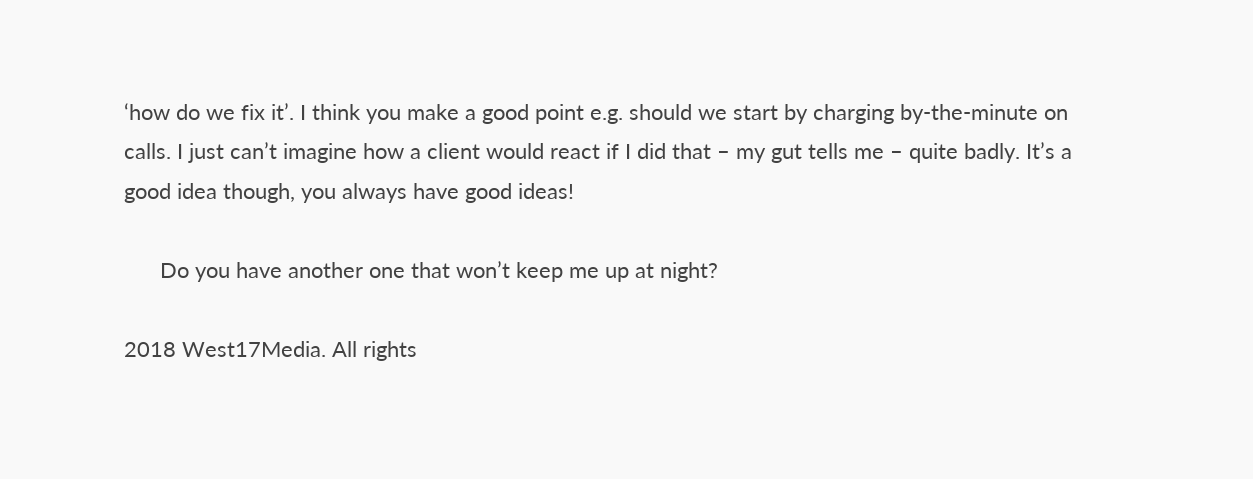‘how do we fix it’. I think you make a good point e.g. should we start by charging by-the-minute on calls. I just can’t imagine how a client would react if I did that – my gut tells me – quite badly. It’s a good idea though, you always have good ideas!

      Do you have another one that won’t keep me up at night?

2018 West17Media. All rights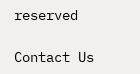reserved

Contact Us